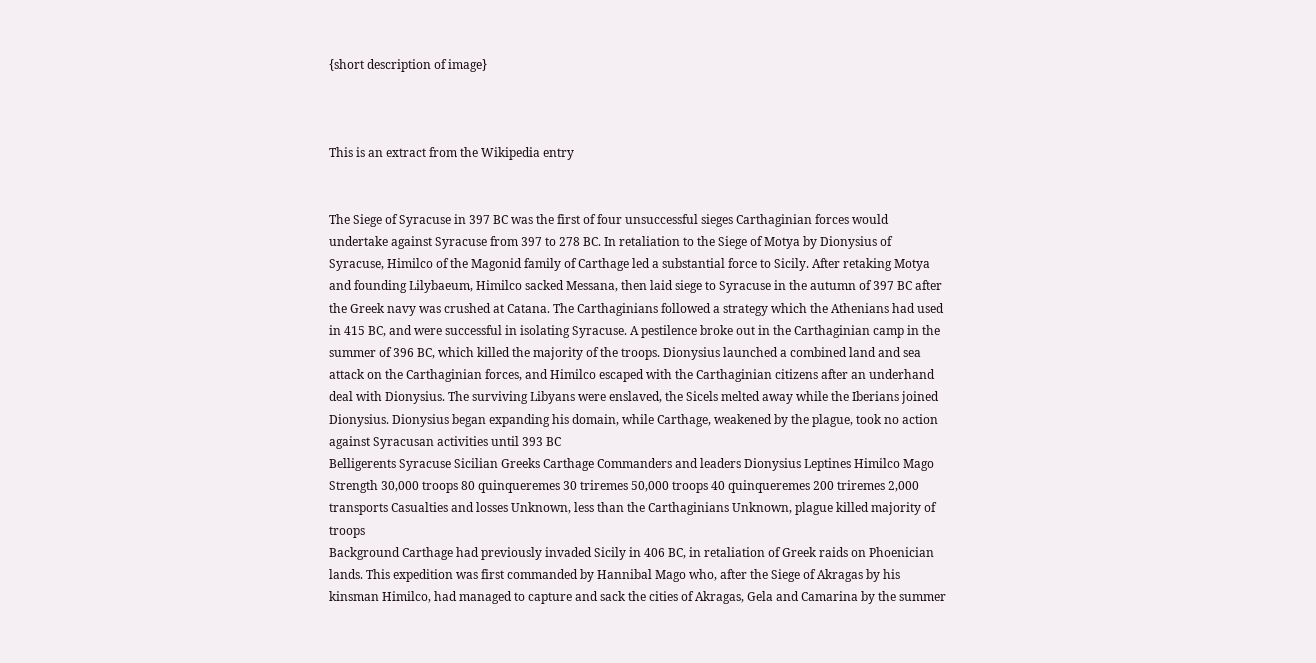{short description of image}



This is an extract from the Wikipedia entry


The Siege of Syracuse in 397 BC was the first of four unsuccessful sieges Carthaginian forces would undertake against Syracuse from 397 to 278 BC. In retaliation to the Siege of Motya by Dionysius of Syracuse, Himilco of the Magonid family of Carthage led a substantial force to Sicily. After retaking Motya and founding Lilybaeum, Himilco sacked Messana, then laid siege to Syracuse in the autumn of 397 BC after the Greek navy was crushed at Catana. The Carthaginians followed a strategy which the Athenians had used in 415 BC, and were successful in isolating Syracuse. A pestilence broke out in the Carthaginian camp in the summer of 396 BC, which killed the majority of the troops. Dionysius launched a combined land and sea attack on the Carthaginian forces, and Himilco escaped with the Carthaginian citizens after an underhand deal with Dionysius. The surviving Libyans were enslaved, the Sicels melted away while the Iberians joined Dionysius. Dionysius began expanding his domain, while Carthage, weakened by the plague, took no action against Syracusan activities until 393 BC
Belligerents Syracuse Sicilian Greeks Carthage Commanders and leaders Dionysius Leptines Himilco Mago Strength 30,000 troops 80 quinqueremes 30 triremes 50,000 troops 40 quinqueremes 200 triremes 2,000 transports Casualties and losses Unknown, less than the Carthaginians Unknown, plague killed majority of troops
Background Carthage had previously invaded Sicily in 406 BC, in retaliation of Greek raids on Phoenician lands. This expedition was first commanded by Hannibal Mago who, after the Siege of Akragas by his kinsman Himilco, had managed to capture and sack the cities of Akragas, Gela and Camarina by the summer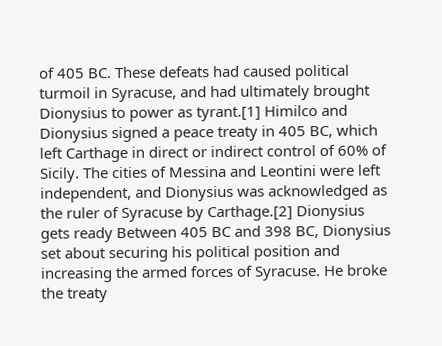of 405 BC. These defeats had caused political turmoil in Syracuse, and had ultimately brought Dionysius to power as tyrant.[1] Himilco and Dionysius signed a peace treaty in 405 BC, which left Carthage in direct or indirect control of 60% of Sicily. The cities of Messina and Leontini were left independent, and Dionysius was acknowledged as the ruler of Syracuse by Carthage.[2] Dionysius gets ready Between 405 BC and 398 BC, Dionysius set about securing his political position and increasing the armed forces of Syracuse. He broke the treaty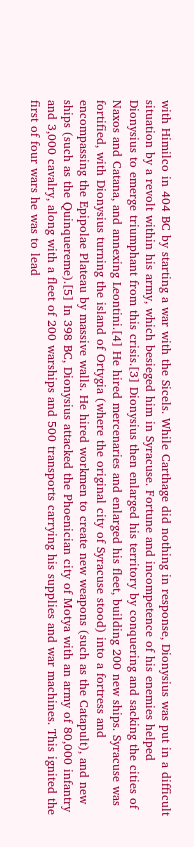with Himilco in 404 BC by starting a war with the Sicels. While Carthage did nothing in response, Dionysius was put in a difficult situation by a revolt within his army, which besieged him in Syracuse. Fortune and incompetence of his enemies helped Dionysius to emerge triumphant from this crisis.[3] Dionysius then enlarged his territory by conquering and sacking the cities of Naxos and Catana, and annexing Leontini.[4] He hired mercenaries and enlarged his fleet, building 200 new ships. Syracuse was fortified, with Dionysius turning the island of Ortygia (where the original city of Syracuse stood) into a fortress and encompassing the Epipolae Plateau by massive walls. He hired workmen to create new weapons (such as the Catapult), and new ships (such as the Quinquereme).[5] In 398 BC, Dionysius attacked the Phoenician city of Motya with an army of 80,000 infantry and 3,000 cavalry, along with a fleet of 200 warships and 500 transports carrying his supplies and war machines. This ignited the first of four wars he was to lead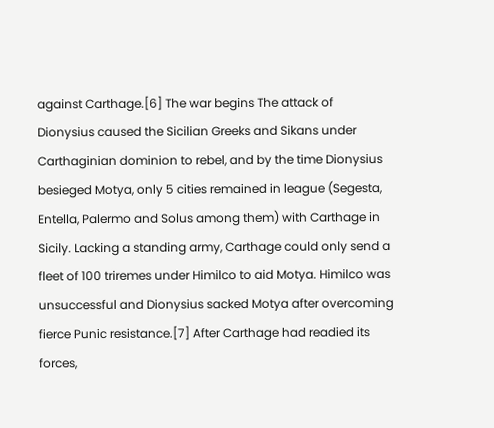against Carthage.[6] The war begins The attack of Dionysius caused the Sicilian Greeks and Sikans under Carthaginian dominion to rebel, and by the time Dionysius besieged Motya, only 5 cities remained in league (Segesta, Entella, Palermo and Solus among them) with Carthage in Sicily. Lacking a standing army, Carthage could only send a fleet of 100 triremes under Himilco to aid Motya. Himilco was unsuccessful and Dionysius sacked Motya after overcoming fierce Punic resistance.[7] After Carthage had readied its forces,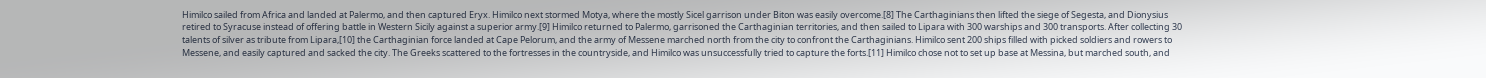Himilco sailed from Africa and landed at Palermo, and then captured Eryx. Himilco next stormed Motya, where the mostly Sicel garrison under Biton was easily overcome.[8] The Carthaginians then lifted the siege of Segesta, and Dionysius retired to Syracuse instead of offering battle in Western Sicily against a superior army.[9] Himilco returned to Palermo, garrisoned the Carthaginian territories, and then sailed to Lipara with 300 warships and 300 transports. After collecting 30 talents of silver as tribute from Lipara,[10] the Carthaginian force landed at Cape Pelorum, and the army of Messene marched north from the city to confront the Carthaginians. Himilco sent 200 ships filled with picked soldiers and rowers to Messene, and easily captured and sacked the city. The Greeks scattered to the fortresses in the countryside, and Himilco was unsuccessfully tried to capture the forts.[11] Himilco chose not to set up base at Messina, but marched south, and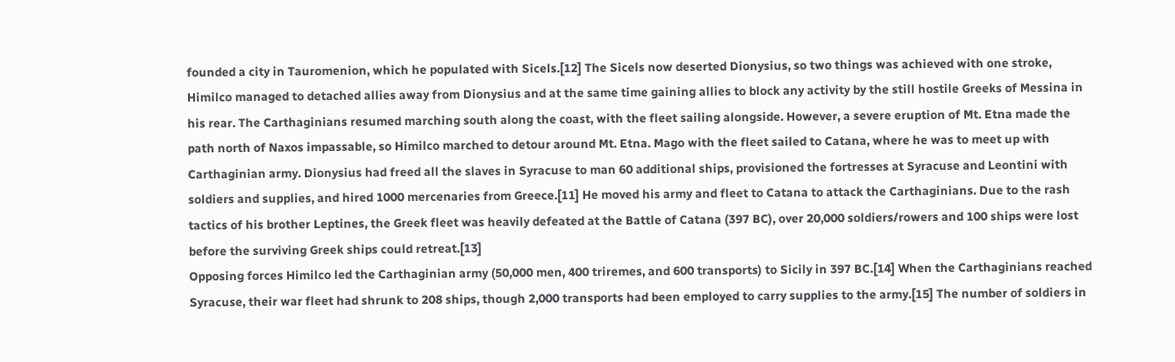founded a city in Tauromenion, which he populated with Sicels.[12] The Sicels now deserted Dionysius, so two things was achieved with one stroke, Himilco managed to detached allies away from Dionysius and at the same time gaining allies to block any activity by the still hostile Greeks of Messina in his rear. The Carthaginians resumed marching south along the coast, with the fleet sailing alongside. However, a severe eruption of Mt. Etna made the path north of Naxos impassable, so Himilco marched to detour around Mt. Etna. Mago with the fleet sailed to Catana, where he was to meet up with Carthaginian army. Dionysius had freed all the slaves in Syracuse to man 60 additional ships, provisioned the fortresses at Syracuse and Leontini with soldiers and supplies, and hired 1000 mercenaries from Greece.[11] He moved his army and fleet to Catana to attack the Carthaginians. Due to the rash tactics of his brother Leptines, the Greek fleet was heavily defeated at the Battle of Catana (397 BC), over 20,000 soldiers/rowers and 100 ships were lost before the surviving Greek ships could retreat.[13]
Opposing forces Himilco led the Carthaginian army (50,000 men, 400 triremes, and 600 transports) to Sicily in 397 BC.[14] When the Carthaginians reached Syracuse, their war fleet had shrunk to 208 ships, though 2,000 transports had been employed to carry supplies to the army.[15] The number of soldiers in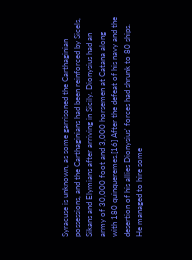Syracuse is unknown, as some garrisoned the Carthaginian possessions, and the Carthaginians had been reinforced by Sicels, Sikans and Elymians after arriving in Sicily. Dionysius had an army of 30,000 foot and 3,000 horsemen at Catana along with 180 quinqueremes.[16] After the defeat of his navy and the desertion of his allies Dionysius' forces had shrunk to 80 ships. He managed to hire some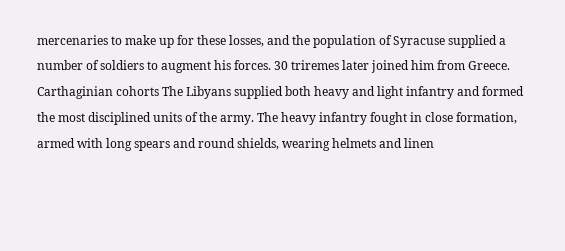mercenaries to make up for these losses, and the population of Syracuse supplied a number of soldiers to augment his forces. 30 triremes later joined him from Greece. Carthaginian cohorts The Libyans supplied both heavy and light infantry and formed the most disciplined units of the army. The heavy infantry fought in close formation, armed with long spears and round shields, wearing helmets and linen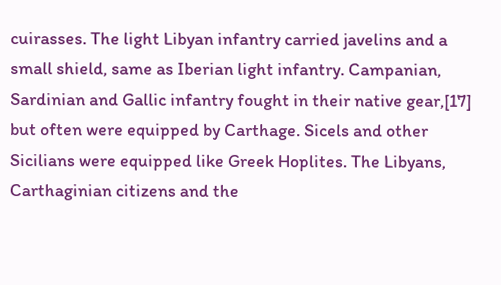cuirasses. The light Libyan infantry carried javelins and a small shield, same as Iberian light infantry. Campanian, Sardinian and Gallic infantry fought in their native gear,[17] but often were equipped by Carthage. Sicels and other Sicilians were equipped like Greek Hoplites. The Libyans, Carthaginian citizens and the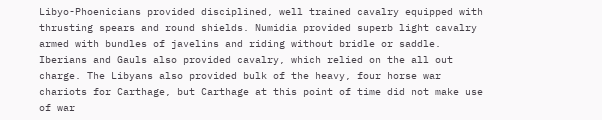Libyo-Phoenicians provided disciplined, well trained cavalry equipped with thrusting spears and round shields. Numidia provided superb light cavalry armed with bundles of javelins and riding without bridle or saddle. Iberians and Gauls also provided cavalry, which relied on the all out charge. The Libyans also provided bulk of the heavy, four horse war chariots for Carthage, but Carthage at this point of time did not make use of war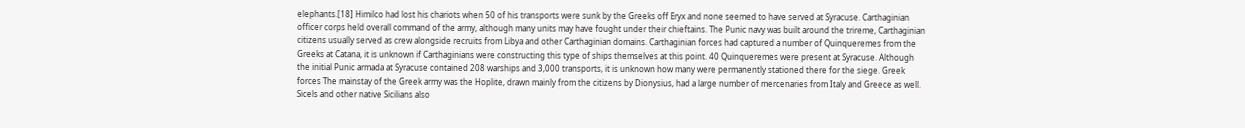elephants.[18] Himilco had lost his chariots when 50 of his transports were sunk by the Greeks off Eryx and none seemed to have served at Syracuse. Carthaginian officer corps held overall command of the army, although many units may have fought under their chieftains. The Punic navy was built around the trireme, Carthaginian citizens usually served as crew alongside recruits from Libya and other Carthaginian domains. Carthaginian forces had captured a number of Quinqueremes from the Greeks at Catana, it is unknown if Carthaginians were constructing this type of ships themselves at this point. 40 Quinqueremes were present at Syracuse. Although the initial Punic armada at Syracuse contained 208 warships and 3,000 transports, it is unknown how many were permanently stationed there for the siege. Greek forces The mainstay of the Greek army was the Hoplite, drawn mainly from the citizens by Dionysius, had a large number of mercenaries from Italy and Greece as well. Sicels and other native Sicilians also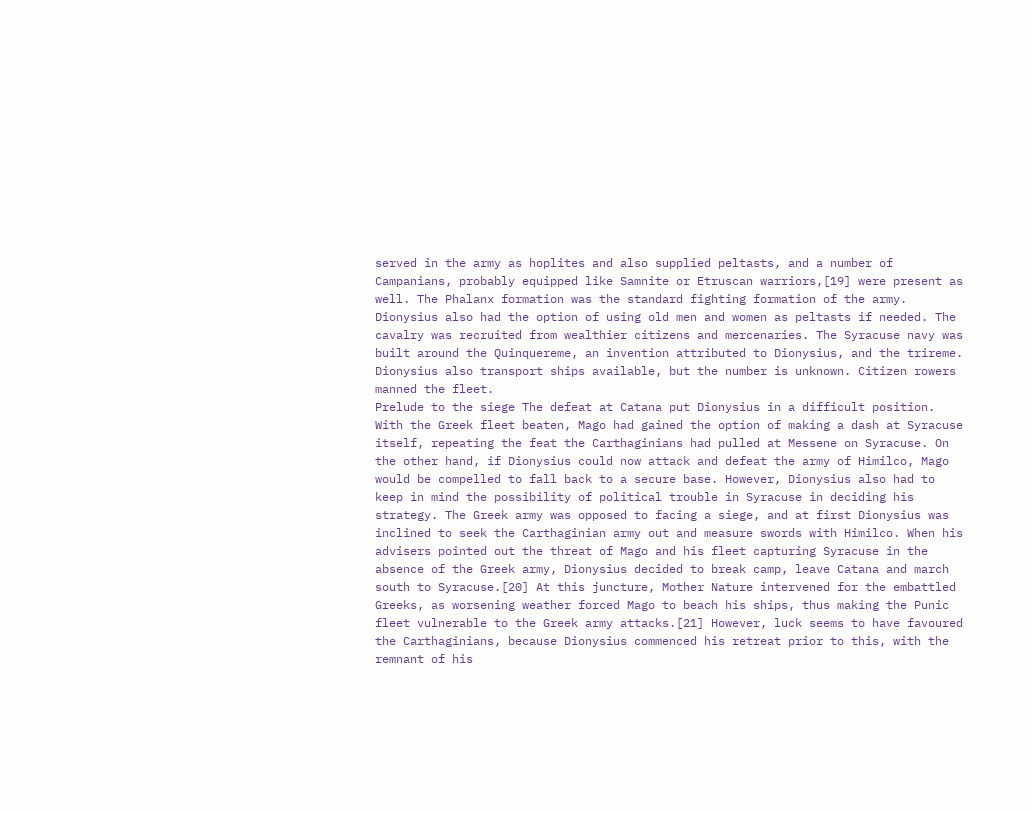served in the army as hoplites and also supplied peltasts, and a number of Campanians, probably equipped like Samnite or Etruscan warriors,[19] were present as well. The Phalanx formation was the standard fighting formation of the army. Dionysius also had the option of using old men and women as peltasts if needed. The cavalry was recruited from wealthier citizens and mercenaries. The Syracuse navy was built around the Quinquereme, an invention attributed to Dionysius, and the trireme. Dionysius also transport ships available, but the number is unknown. Citizen rowers manned the fleet.
Prelude to the siege The defeat at Catana put Dionysius in a difficult position. With the Greek fleet beaten, Mago had gained the option of making a dash at Syracuse itself, repeating the feat the Carthaginians had pulled at Messene on Syracuse. On the other hand, if Dionysius could now attack and defeat the army of Himilco, Mago would be compelled to fall back to a secure base. However, Dionysius also had to keep in mind the possibility of political trouble in Syracuse in deciding his strategy. The Greek army was opposed to facing a siege, and at first Dionysius was inclined to seek the Carthaginian army out and measure swords with Himilco. When his advisers pointed out the threat of Mago and his fleet capturing Syracuse in the absence of the Greek army, Dionysius decided to break camp, leave Catana and march south to Syracuse.[20] At this juncture, Mother Nature intervened for the embattled Greeks, as worsening weather forced Mago to beach his ships, thus making the Punic fleet vulnerable to the Greek army attacks.[21] However, luck seems to have favoured the Carthaginians, because Dionysius commenced his retreat prior to this, with the remnant of his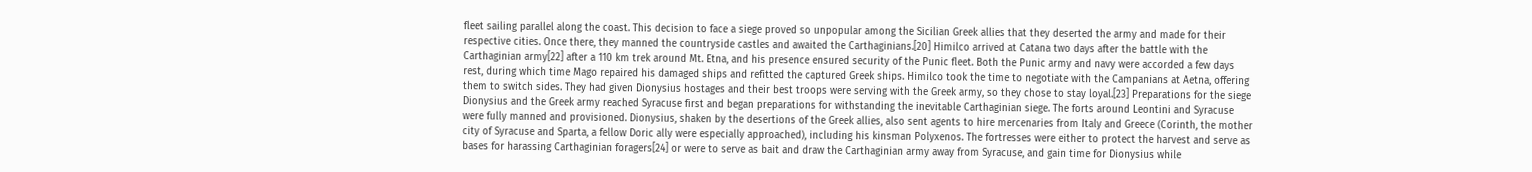fleet sailing parallel along the coast. This decision to face a siege proved so unpopular among the Sicilian Greek allies that they deserted the army and made for their respective cities. Once there, they manned the countryside castles and awaited the Carthaginians.[20] Himilco arrived at Catana two days after the battle with the Carthaginian army[22] after a 110 km trek around Mt. Etna, and his presence ensured security of the Punic fleet. Both the Punic army and navy were accorded a few days rest, during which time Mago repaired his damaged ships and refitted the captured Greek ships. Himilco took the time to negotiate with the Campanians at Aetna, offering them to switch sides. They had given Dionysius hostages and their best troops were serving with the Greek army, so they chose to stay loyal.[23] Preparations for the siege Dionysius and the Greek army reached Syracuse first and began preparations for withstanding the inevitable Carthaginian siege. The forts around Leontini and Syracuse were fully manned and provisioned. Dionysius, shaken by the desertions of the Greek allies, also sent agents to hire mercenaries from Italy and Greece (Corinth, the mother city of Syracuse and Sparta, a fellow Doric ally were especially approached), including his kinsman Polyxenos. The fortresses were either to protect the harvest and serve as bases for harassing Carthaginian foragers[24] or were to serve as bait and draw the Carthaginian army away from Syracuse, and gain time for Dionysius while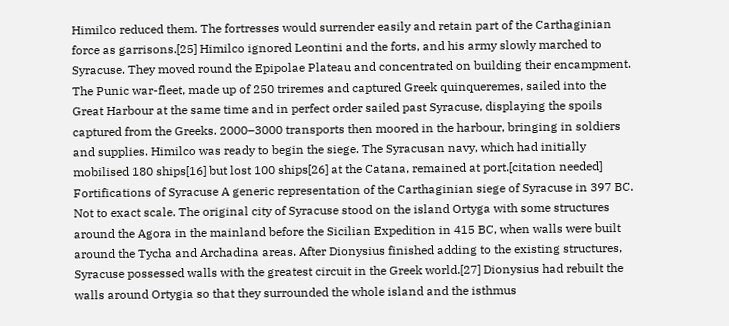Himilco reduced them. The fortresses would surrender easily and retain part of the Carthaginian force as garrisons.[25] Himilco ignored Leontini and the forts, and his army slowly marched to Syracuse. They moved round the Epipolae Plateau and concentrated on building their encampment. The Punic war-fleet, made up of 250 triremes and captured Greek quinqueremes, sailed into the Great Harbour at the same time and in perfect order sailed past Syracuse, displaying the spoils captured from the Greeks. 2000–3000 transports then moored in the harbour, bringing in soldiers and supplies. Himilco was ready to begin the siege. The Syracusan navy, which had initially mobilised 180 ships[16] but lost 100 ships[26] at the Catana, remained at port.[citation needed]
Fortifications of Syracuse A generic representation of the Carthaginian siege of Syracuse in 397 BC. Not to exact scale. The original city of Syracuse stood on the island Ortyga with some structures around the Agora in the mainland before the Sicilian Expedition in 415 BC, when walls were built around the Tycha and Archadina areas. After Dionysius finished adding to the existing structures, Syracuse possessed walls with the greatest circuit in the Greek world.[27] Dionysius had rebuilt the walls around Ortygia so that they surrounded the whole island and the isthmus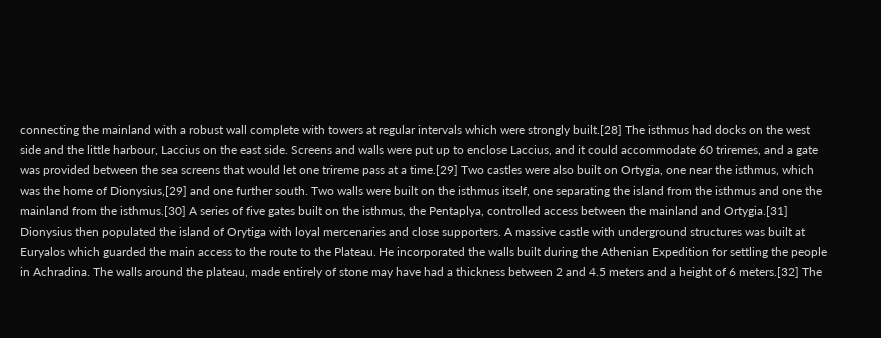connecting the mainland with a robust wall complete with towers at regular intervals which were strongly built.[28] The isthmus had docks on the west side and the little harbour, Laccius on the east side. Screens and walls were put up to enclose Laccius, and it could accommodate 60 triremes, and a gate was provided between the sea screens that would let one trireme pass at a time.[29] Two castles were also built on Ortygia, one near the isthmus, which was the home of Dionysius,[29] and one further south. Two walls were built on the isthmus itself, one separating the island from the isthmus and one the mainland from the isthmus.[30] A series of five gates built on the isthmus, the Pentaplya, controlled access between the mainland and Ortygia.[31] Dionysius then populated the island of Orytiga with loyal mercenaries and close supporters. A massive castle with underground structures was built at Euryalos which guarded the main access to the route to the Plateau. He incorporated the walls built during the Athenian Expedition for settling the people in Achradina. The walls around the plateau, made entirely of stone may have had a thickness between 2 and 4.5 meters and a height of 6 meters.[32] The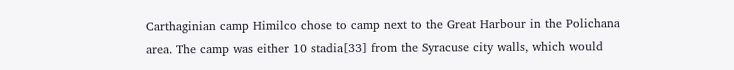Carthaginian camp Himilco chose to camp next to the Great Harbour in the Polichana area. The camp was either 10 stadia[33] from the Syracuse city walls, which would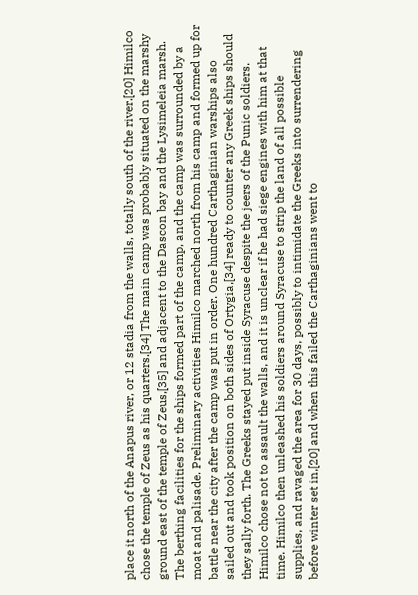place it north of the Anapus river, or 12 stadia from the walls, totally south of the river.[20] Himilco chose the temple of Zeus as his quarters.[34] The main camp was probably situated on the marshy ground east of the temple of Zeus,[35] and adjacent to the Dascon bay and the Lysimeleia marsh. The berthing facilities for the ships formed part of the camp, and the camp was surrounded by a moat and palisade. Preliminary activities Himilco marched north from his camp and formed up for battle near the city after the camp was put in order. One hundred Carthaginian warships also sailed out and took position on both sides of Ortygia,[34] ready to counter any Greek ships should they sally forth. The Greeks stayed put inside Syracuse despite the jeers of the Punic soldiers. Himilco chose not to assault the walls, and it is unclear if he had siege engines with him at that time. Himilco then unleashed his soldiers around Syracuse to strip the land of all possible supplies, and ravaged the area for 30 days, possibly to intimidate the Greeks into surrendering before winter set in,[20] and when this failed the Carthaginians went to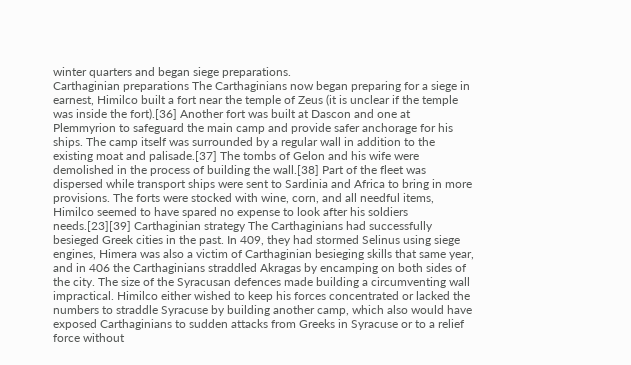winter quarters and began siege preparations.
Carthaginian preparations The Carthaginians now began preparing for a siege in earnest, Himilco built a fort near the temple of Zeus (it is unclear if the temple was inside the fort).[36] Another fort was built at Dascon and one at Plemmyrion to safeguard the main camp and provide safer anchorage for his ships. The camp itself was surrounded by a regular wall in addition to the existing moat and palisade.[37] The tombs of Gelon and his wife were demolished in the process of building the wall.[38] Part of the fleet was dispersed while transport ships were sent to Sardinia and Africa to bring in more provisions. The forts were stocked with wine, corn, and all needful items, Himilco seemed to have spared no expense to look after his soldiers needs.[23][39] Carthaginian strategy The Carthaginians had successfully besieged Greek cities in the past. In 409, they had stormed Selinus using siege engines, Himera was also a victim of Carthaginian besieging skills that same year, and in 406 the Carthaginians straddled Akragas by encamping on both sides of the city. The size of the Syracusan defences made building a circumventing wall impractical. Himilco either wished to keep his forces concentrated or lacked the numbers to straddle Syracuse by building another camp, which also would have exposed Carthaginians to sudden attacks from Greeks in Syracuse or to a relief force without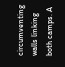circumventing walls linking both camps. A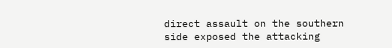direct assault on the southern side exposed the attacking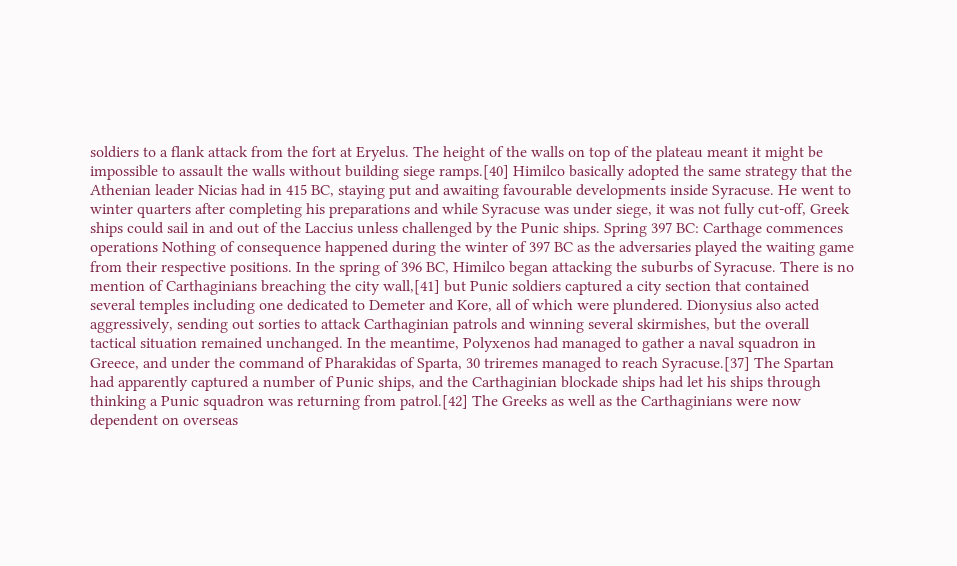soldiers to a flank attack from the fort at Eryelus. The height of the walls on top of the plateau meant it might be impossible to assault the walls without building siege ramps.[40] Himilco basically adopted the same strategy that the Athenian leader Nicias had in 415 BC, staying put and awaiting favourable developments inside Syracuse. He went to winter quarters after completing his preparations and while Syracuse was under siege, it was not fully cut-off, Greek ships could sail in and out of the Laccius unless challenged by the Punic ships. Spring 397 BC: Carthage commences operations Nothing of consequence happened during the winter of 397 BC as the adversaries played the waiting game from their respective positions. In the spring of 396 BC, Himilco began attacking the suburbs of Syracuse. There is no mention of Carthaginians breaching the city wall,[41] but Punic soldiers captured a city section that contained several temples including one dedicated to Demeter and Kore, all of which were plundered. Dionysius also acted aggressively, sending out sorties to attack Carthaginian patrols and winning several skirmishes, but the overall tactical situation remained unchanged. In the meantime, Polyxenos had managed to gather a naval squadron in Greece, and under the command of Pharakidas of Sparta, 30 triremes managed to reach Syracuse.[37] The Spartan had apparently captured a number of Punic ships, and the Carthaginian blockade ships had let his ships through thinking a Punic squadron was returning from patrol.[42] The Greeks as well as the Carthaginians were now dependent on overseas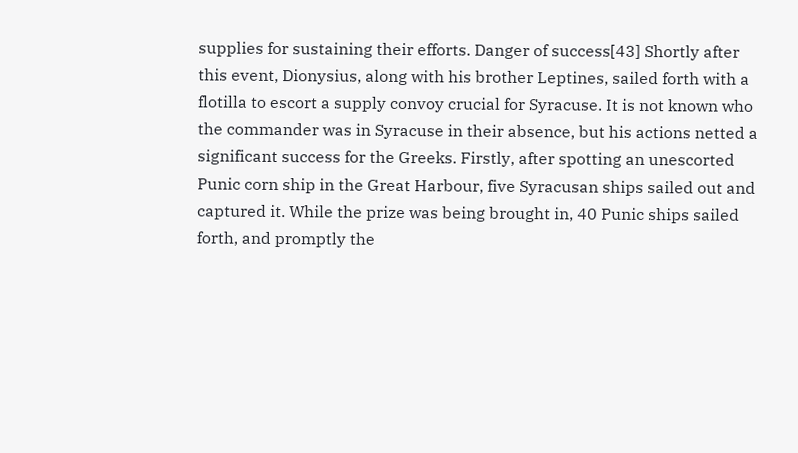supplies for sustaining their efforts. Danger of success[43] Shortly after this event, Dionysius, along with his brother Leptines, sailed forth with a flotilla to escort a supply convoy crucial for Syracuse. It is not known who the commander was in Syracuse in their absence, but his actions netted a significant success for the Greeks. Firstly, after spotting an unescorted Punic corn ship in the Great Harbour, five Syracusan ships sailed out and captured it. While the prize was being brought in, 40 Punic ships sailed forth, and promptly the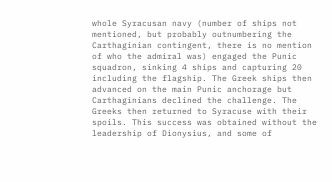whole Syracusan navy (number of ships not mentioned, but probably outnumbering the Carthaginian contingent, there is no mention of who the admiral was) engaged the Punic squadron, sinking 4 ships and capturing 20 including the flagship. The Greek ships then advanced on the main Punic anchorage but Carthaginians declined the challenge. The Greeks then returned to Syracuse with their spoils. This success was obtained without the leadership of Dionysius, and some of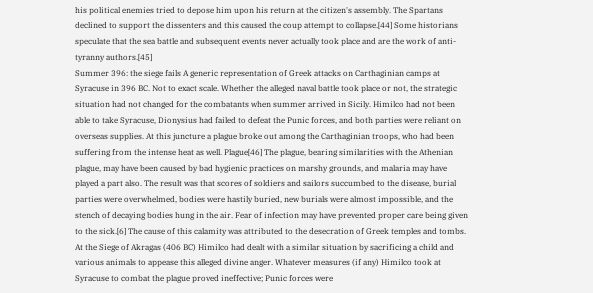his political enemies tried to depose him upon his return at the citizen's assembly. The Spartans declined to support the dissenters and this caused the coup attempt to collapse.[44] Some historians speculate that the sea battle and subsequent events never actually took place and are the work of anti-tyranny authors.[45]
Summer 396: the siege fails A generic representation of Greek attacks on Carthaginian camps at Syracuse in 396 BC. Not to exact scale. Whether the alleged naval battle took place or not, the strategic situation had not changed for the combatants when summer arrived in Sicily. Himilco had not been able to take Syracuse, Dionysius had failed to defeat the Punic forces, and both parties were reliant on overseas supplies. At this juncture a plague broke out among the Carthaginian troops, who had been suffering from the intense heat as well. Plague[46] The plague, bearing similarities with the Athenian plague, may have been caused by bad hygienic practices on marshy grounds, and malaria may have played a part also. The result was that scores of soldiers and sailors succumbed to the disease, burial parties were overwhelmed, bodies were hastily buried, new burials were almost impossible, and the stench of decaying bodies hung in the air. Fear of infection may have prevented proper care being given to the sick.[6] The cause of this calamity was attributed to the desecration of Greek temples and tombs. At the Siege of Akragas (406 BC) Himilco had dealt with a similar situation by sacrificing a child and various animals to appease this alleged divine anger. Whatever measures (if any) Himilco took at Syracuse to combat the plague proved ineffective; Punic forces were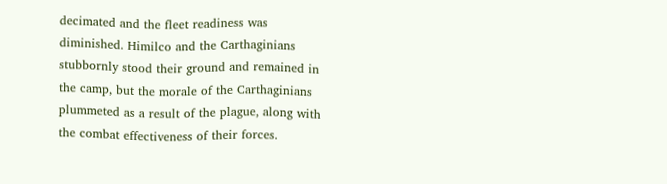decimated and the fleet readiness was diminished. Himilco and the Carthaginians stubbornly stood their ground and remained in the camp, but the morale of the Carthaginians plummeted as a result of the plague, along with the combat effectiveness of their forces.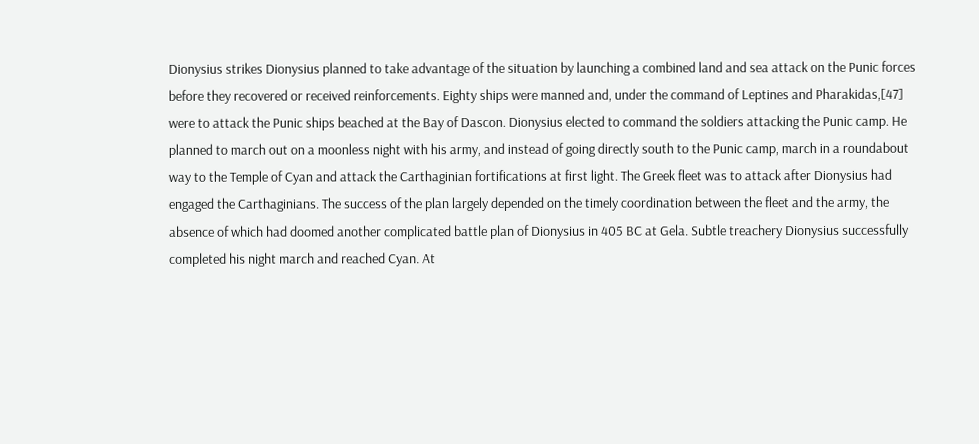Dionysius strikes Dionysius planned to take advantage of the situation by launching a combined land and sea attack on the Punic forces before they recovered or received reinforcements. Eighty ships were manned and, under the command of Leptines and Pharakidas,[47] were to attack the Punic ships beached at the Bay of Dascon. Dionysius elected to command the soldiers attacking the Punic camp. He planned to march out on a moonless night with his army, and instead of going directly south to the Punic camp, march in a roundabout way to the Temple of Cyan and attack the Carthaginian fortifications at first light. The Greek fleet was to attack after Dionysius had engaged the Carthaginians. The success of the plan largely depended on the timely coordination between the fleet and the army, the absence of which had doomed another complicated battle plan of Dionysius in 405 BC at Gela. Subtle treachery Dionysius successfully completed his night march and reached Cyan. At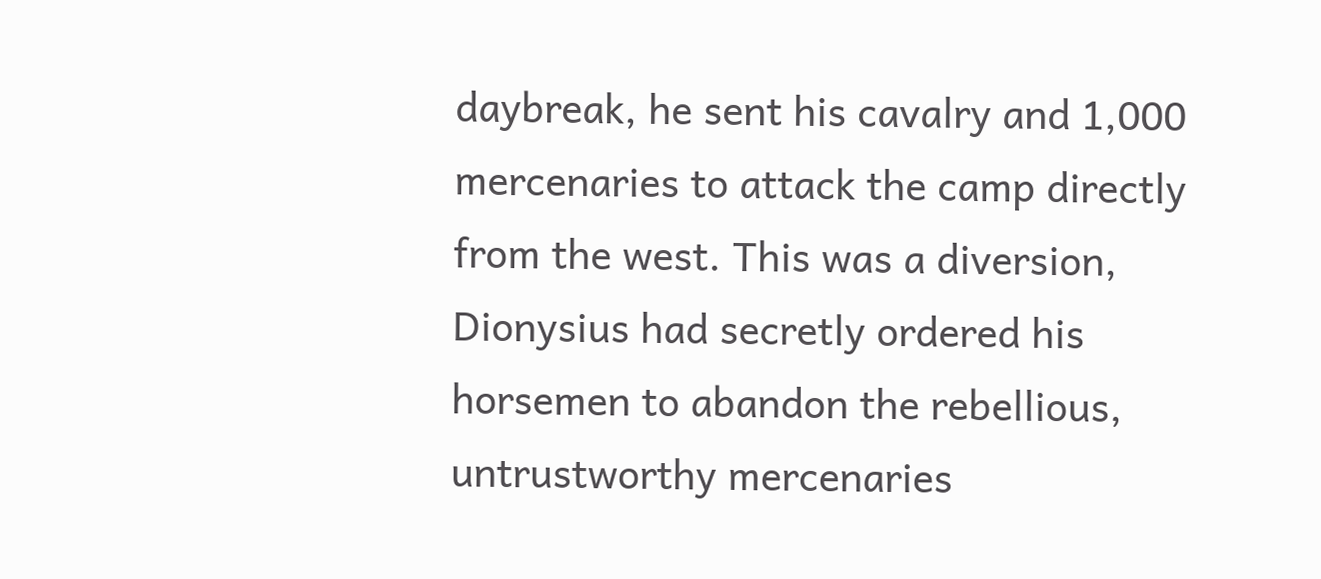daybreak, he sent his cavalry and 1,000 mercenaries to attack the camp directly from the west. This was a diversion, Dionysius had secretly ordered his horsemen to abandon the rebellious, untrustworthy mercenaries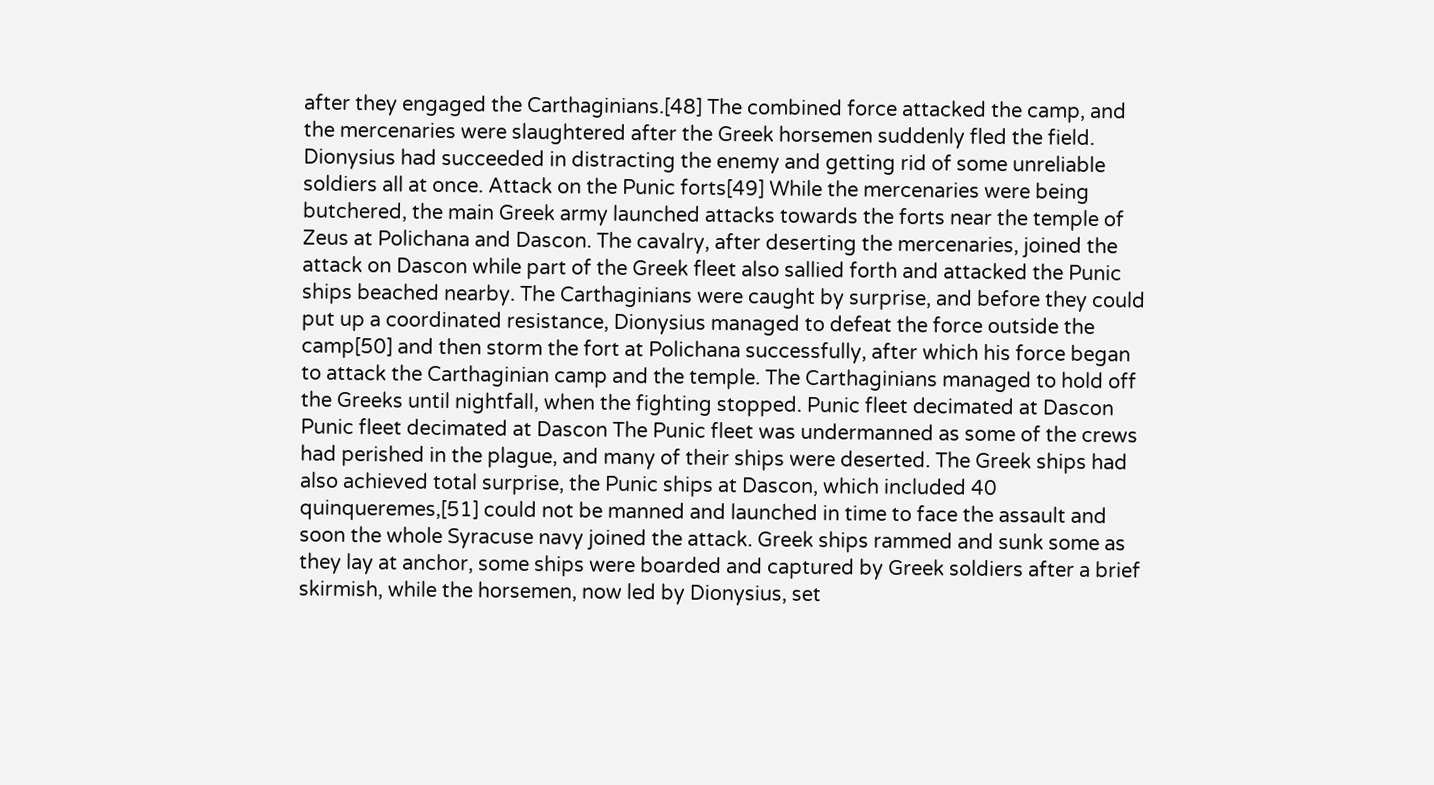after they engaged the Carthaginians.[48] The combined force attacked the camp, and the mercenaries were slaughtered after the Greek horsemen suddenly fled the field. Dionysius had succeeded in distracting the enemy and getting rid of some unreliable soldiers all at once. Attack on the Punic forts[49] While the mercenaries were being butchered, the main Greek army launched attacks towards the forts near the temple of Zeus at Polichana and Dascon. The cavalry, after deserting the mercenaries, joined the attack on Dascon while part of the Greek fleet also sallied forth and attacked the Punic ships beached nearby. The Carthaginians were caught by surprise, and before they could put up a coordinated resistance, Dionysius managed to defeat the force outside the camp[50] and then storm the fort at Polichana successfully, after which his force began to attack the Carthaginian camp and the temple. The Carthaginians managed to hold off the Greeks until nightfall, when the fighting stopped. Punic fleet decimated at Dascon
Punic fleet decimated at Dascon The Punic fleet was undermanned as some of the crews had perished in the plague, and many of their ships were deserted. The Greek ships had also achieved total surprise, the Punic ships at Dascon, which included 40 quinqueremes,[51] could not be manned and launched in time to face the assault and soon the whole Syracuse navy joined the attack. Greek ships rammed and sunk some as they lay at anchor, some ships were boarded and captured by Greek soldiers after a brief skirmish, while the horsemen, now led by Dionysius, set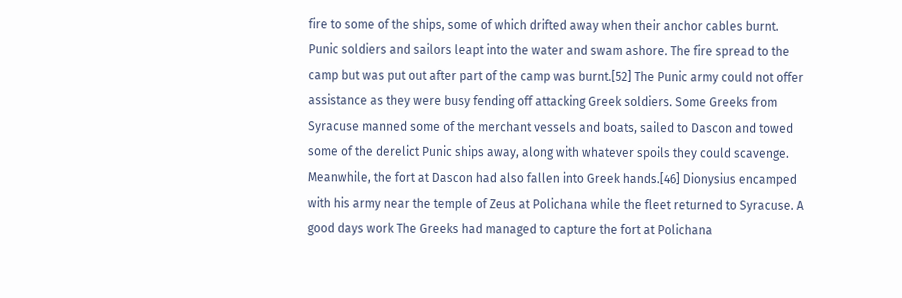fire to some of the ships, some of which drifted away when their anchor cables burnt. Punic soldiers and sailors leapt into the water and swam ashore. The fire spread to the camp but was put out after part of the camp was burnt.[52] The Punic army could not offer assistance as they were busy fending off attacking Greek soldiers. Some Greeks from Syracuse manned some of the merchant vessels and boats, sailed to Dascon and towed some of the derelict Punic ships away, along with whatever spoils they could scavenge. Meanwhile, the fort at Dascon had also fallen into Greek hands.[46] Dionysius encamped with his army near the temple of Zeus at Polichana while the fleet returned to Syracuse. A good days work The Greeks had managed to capture the fort at Polichana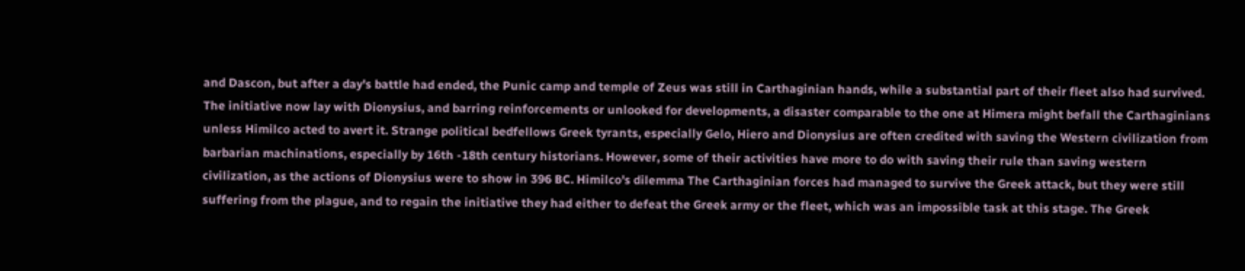and Dascon, but after a day's battle had ended, the Punic camp and temple of Zeus was still in Carthaginian hands, while a substantial part of their fleet also had survived. The initiative now lay with Dionysius, and barring reinforcements or unlooked for developments, a disaster comparable to the one at Himera might befall the Carthaginians unless Himilco acted to avert it. Strange political bedfellows Greek tyrants, especially Gelo, Hiero and Dionysius are often credited with saving the Western civilization from barbarian machinations, especially by 16th -18th century historians. However, some of their activities have more to do with saving their rule than saving western civilization, as the actions of Dionysius were to show in 396 BC. Himilco's dilemma The Carthaginian forces had managed to survive the Greek attack, but they were still suffering from the plague, and to regain the initiative they had either to defeat the Greek army or the fleet, which was an impossible task at this stage. The Greek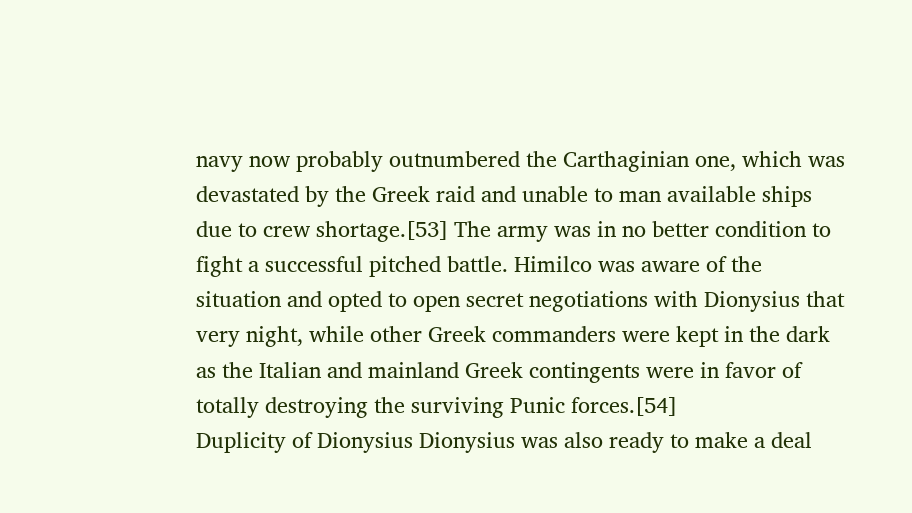navy now probably outnumbered the Carthaginian one, which was devastated by the Greek raid and unable to man available ships due to crew shortage.[53] The army was in no better condition to fight a successful pitched battle. Himilco was aware of the situation and opted to open secret negotiations with Dionysius that very night, while other Greek commanders were kept in the dark as the Italian and mainland Greek contingents were in favor of totally destroying the surviving Punic forces.[54]
Duplicity of Dionysius Dionysius was also ready to make a deal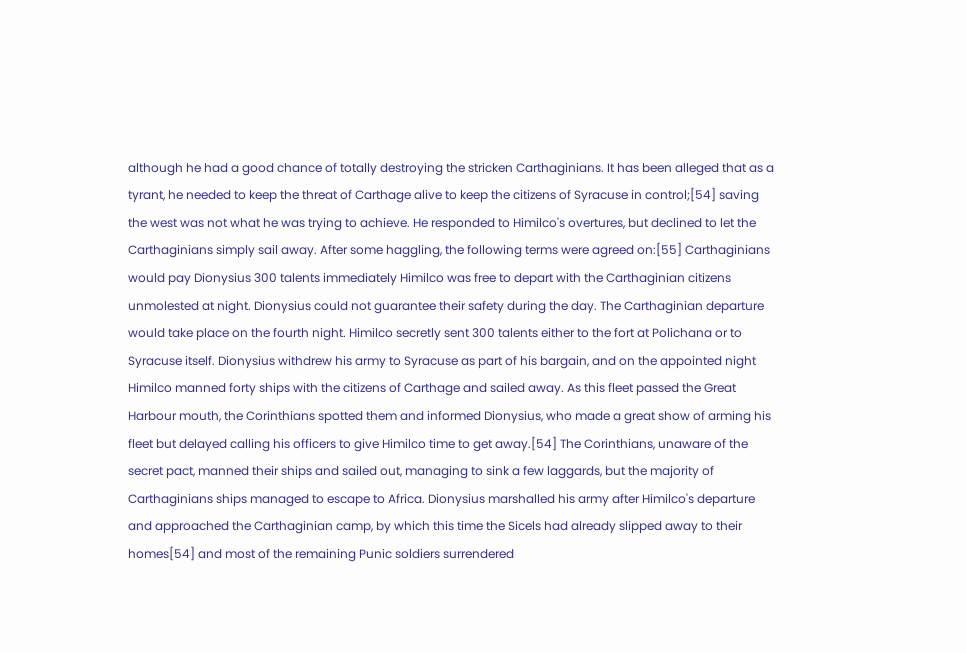although he had a good chance of totally destroying the stricken Carthaginians. It has been alleged that as a tyrant, he needed to keep the threat of Carthage alive to keep the citizens of Syracuse in control;[54] saving the west was not what he was trying to achieve. He responded to Himilco's overtures, but declined to let the Carthaginians simply sail away. After some haggling, the following terms were agreed on:[55] Carthaginians would pay Dionysius 300 talents immediately Himilco was free to depart with the Carthaginian citizens unmolested at night. Dionysius could not guarantee their safety during the day. The Carthaginian departure would take place on the fourth night. Himilco secretly sent 300 talents either to the fort at Polichana or to Syracuse itself. Dionysius withdrew his army to Syracuse as part of his bargain, and on the appointed night Himilco manned forty ships with the citizens of Carthage and sailed away. As this fleet passed the Great Harbour mouth, the Corinthians spotted them and informed Dionysius, who made a great show of arming his fleet but delayed calling his officers to give Himilco time to get away.[54] The Corinthians, unaware of the secret pact, manned their ships and sailed out, managing to sink a few laggards, but the majority of Carthaginians ships managed to escape to Africa. Dionysius marshalled his army after Himilco's departure and approached the Carthaginian camp, by which this time the Sicels had already slipped away to their homes[54] and most of the remaining Punic soldiers surrendered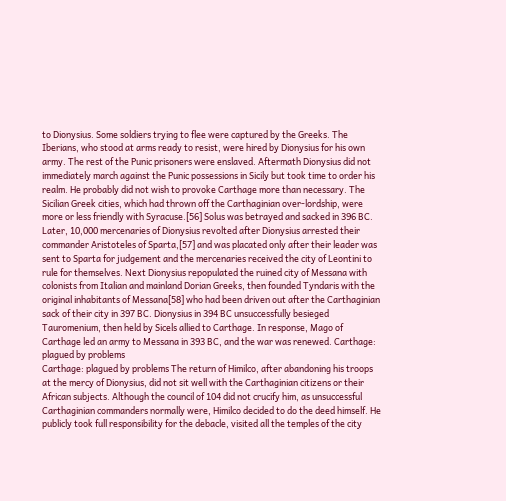to Dionysius. Some soldiers trying to flee were captured by the Greeks. The Iberians, who stood at arms ready to resist, were hired by Dionysius for his own army. The rest of the Punic prisoners were enslaved. Aftermath Dionysius did not immediately march against the Punic possessions in Sicily but took time to order his realm. He probably did not wish to provoke Carthage more than necessary. The Sicilian Greek cities, which had thrown off the Carthaginian over-lordship, were more or less friendly with Syracuse.[56] Solus was betrayed and sacked in 396 BC. Later, 10,000 mercenaries of Dionysius revolted after Dionysius arrested their commander Aristoteles of Sparta,[57] and was placated only after their leader was sent to Sparta for judgement and the mercenaries received the city of Leontini to rule for themselves. Next Dionysius repopulated the ruined city of Messana with colonists from Italian and mainland Dorian Greeks, then founded Tyndaris with the original inhabitants of Messana[58] who had been driven out after the Carthaginian sack of their city in 397 BC. Dionysius in 394 BC unsuccessfully besieged Tauromenium, then held by Sicels allied to Carthage. In response, Mago of Carthage led an army to Messana in 393 BC, and the war was renewed. Carthage: plagued by problems
Carthage: plagued by problems The return of Himilco, after abandoning his troops at the mercy of Dionysius, did not sit well with the Carthaginian citizens or their African subjects. Although the council of 104 did not crucify him, as unsuccessful Carthaginian commanders normally were, Himilco decided to do the deed himself. He publicly took full responsibility for the debacle, visited all the temples of the city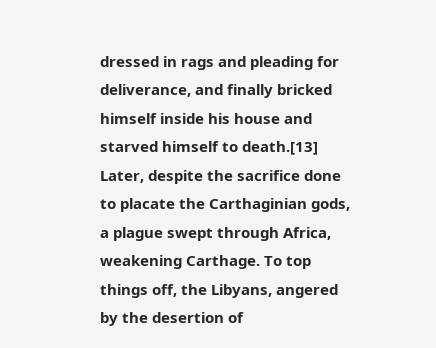dressed in rags and pleading for deliverance, and finally bricked himself inside his house and starved himself to death.[13] Later, despite the sacrifice done to placate the Carthaginian gods, a plague swept through Africa, weakening Carthage. To top things off, the Libyans, angered by the desertion of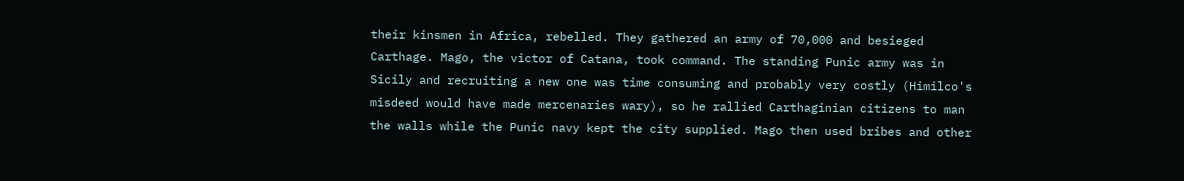their kinsmen in Africa, rebelled. They gathered an army of 70,000 and besieged Carthage. Mago, the victor of Catana, took command. The standing Punic army was in Sicily and recruiting a new one was time consuming and probably very costly (Himilco's misdeed would have made mercenaries wary), so he rallied Carthaginian citizens to man the walls while the Punic navy kept the city supplied. Mago then used bribes and other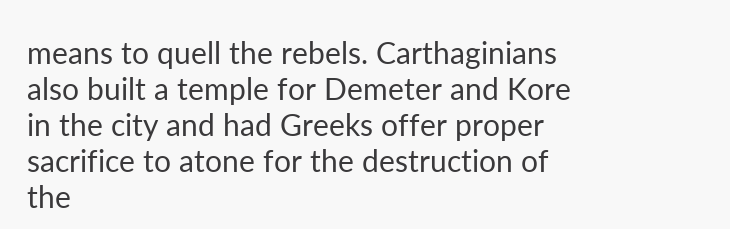means to quell the rebels. Carthaginians also built a temple for Demeter and Kore in the city and had Greeks offer proper sacrifice to atone for the destruction of the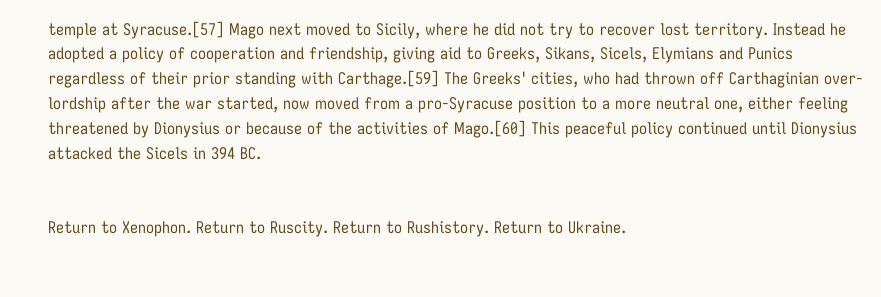temple at Syracuse.[57] Mago next moved to Sicily, where he did not try to recover lost territory. Instead he adopted a policy of cooperation and friendship, giving aid to Greeks, Sikans, Sicels, Elymians and Punics regardless of their prior standing with Carthage.[59] The Greeks' cities, who had thrown off Carthaginian over-lordship after the war started, now moved from a pro-Syracuse position to a more neutral one, either feeling threatened by Dionysius or because of the activities of Mago.[60] This peaceful policy continued until Dionysius attacked the Sicels in 394 BC.


Return to Xenophon. Return to Ruscity. Return to Rushistory. Return to Ukraine.